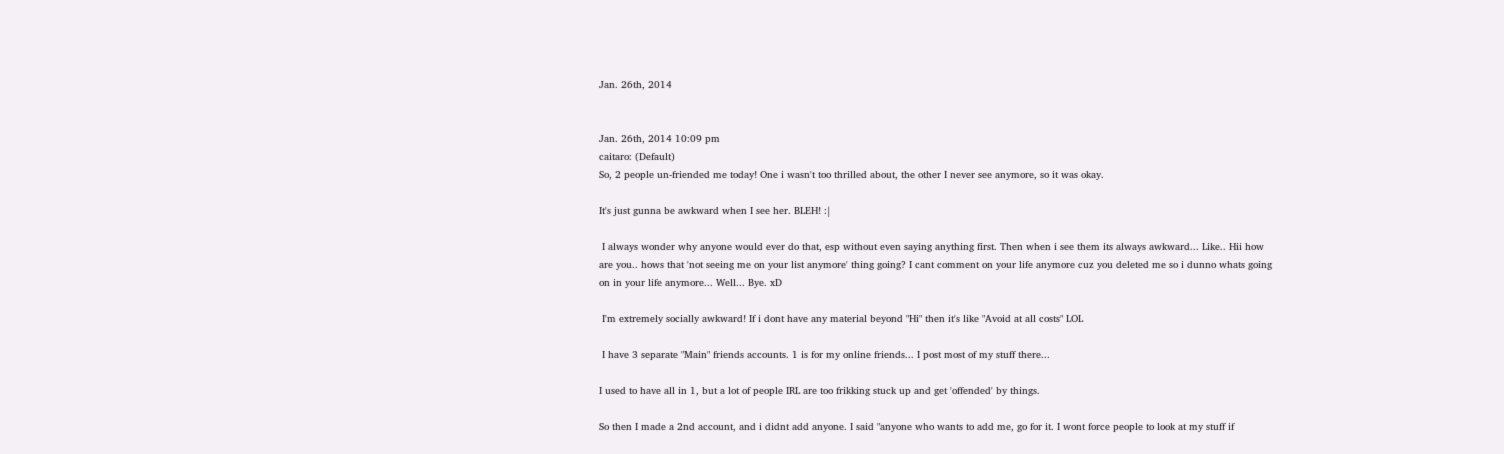Jan. 26th, 2014


Jan. 26th, 2014 10:09 pm
caitaro: (Default)
So, 2 people un-friended me today! One i wasn't too thrilled about, the other I never see anymore, so it was okay.

It's just gunna be awkward when I see her. BLEH! :|

 I always wonder why anyone would ever do that, esp without even saying anything first. Then when i see them its always awkward... Like.. Hii how are you.. hows that 'not seeing me on your list anymore' thing going? I cant comment on your life anymore cuz you deleted me so i dunno whats going on in your life anymore... Well... Bye. xD

 I'm extremely socially awkward! If i dont have any material beyond "Hi" then it's like "Avoid at all costs" LOL

 I have 3 separate "Main" friends accounts. 1 is for my online friends... I post most of my stuff there...

I used to have all in 1, but a lot of people IRL are too frikking stuck up and get 'offended' by things.

So then I made a 2nd account, and i didnt add anyone. I said "anyone who wants to add me, go for it. I wont force people to look at my stuff if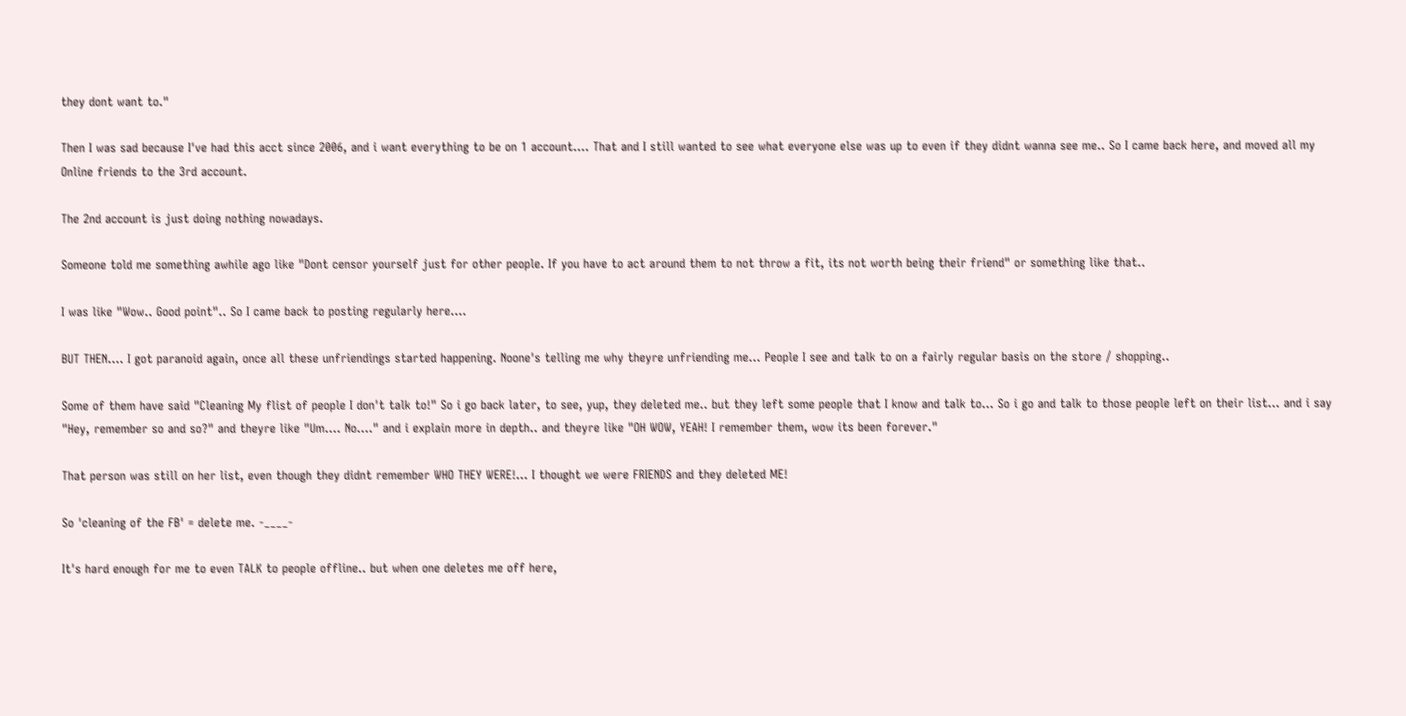they dont want to."

Then I was sad because I've had this acct since 2006, and i want everything to be on 1 account.... That and I still wanted to see what everyone else was up to even if they didnt wanna see me.. So I came back here, and moved all my Online friends to the 3rd account.

The 2nd account is just doing nothing nowadays.

Someone told me something awhile ago like "Dont censor yourself just for other people. If you have to act around them to not throw a fit, its not worth being their friend" or something like that..

I was like "Wow.. Good point".. So I came back to posting regularly here....

BUT THEN.... I got paranoid again, once all these unfriendings started happening. Noone's telling me why theyre unfriending me... People I see and talk to on a fairly regular basis on the store / shopping..

Some of them have said "Cleaning My flist of people I don't talk to!" So i go back later, to see, yup, they deleted me.. but they left some people that I know and talk to... So i go and talk to those people left on their list... and i say "Hey, remember so and so?" and theyre like "Um.... No...." and i explain more in depth.. and theyre like "OH WOW, YEAH! I remember them, wow its been forever."

That person was still on her list, even though they didnt remember WHO THEY WERE!... I thought we were FRIENDS and they deleted ME!

So 'cleaning of the FB' = delete me. -____-

It's hard enough for me to even TALK to people offline.. but when one deletes me off here,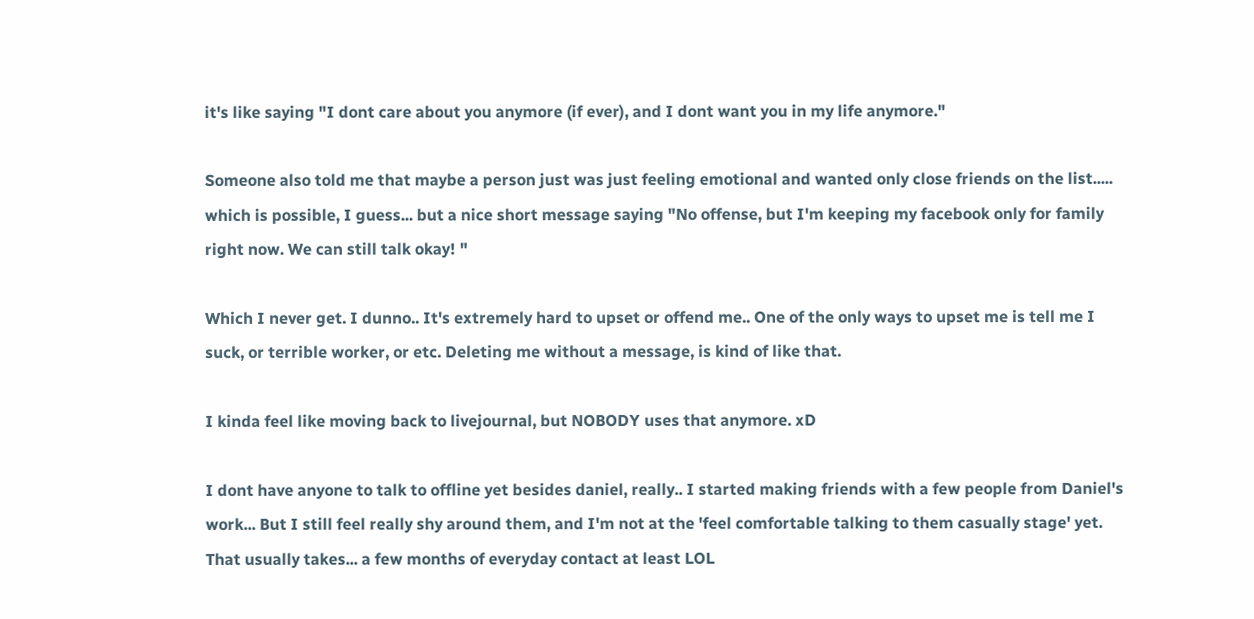it's like saying "I dont care about you anymore (if ever), and I dont want you in my life anymore."

Someone also told me that maybe a person just was just feeling emotional and wanted only close friends on the list..... which is possible, I guess... but a nice short message saying "No offense, but I'm keeping my facebook only for family right now. We can still talk okay! "

Which I never get. I dunno.. It's extremely hard to upset or offend me.. One of the only ways to upset me is tell me I suck, or terrible worker, or etc. Deleting me without a message, is kind of like that.

I kinda feel like moving back to livejournal, but NOBODY uses that anymore. xD

I dont have anyone to talk to offline yet besides daniel, really.. I started making friends with a few people from Daniel's work... But I still feel really shy around them, and I'm not at the 'feel comfortable talking to them casually stage' yet. That usually takes... a few months of everyday contact at least LOL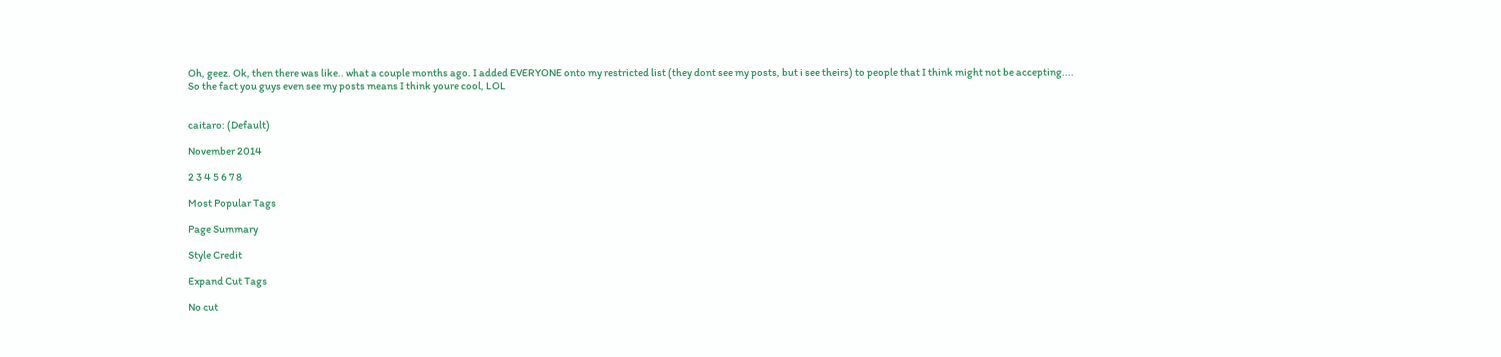Oh, geez. Ok, then there was like.. what a couple months ago. I added EVERYONE onto my restricted list (they dont see my posts, but i see theirs) to people that I think might not be accepting.... So the fact you guys even see my posts means I think youre cool, LOL


caitaro: (Default)

November 2014

2 3 4 5 6 7 8

Most Popular Tags

Page Summary

Style Credit

Expand Cut Tags

No cut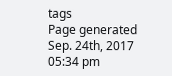tags
Page generated Sep. 24th, 2017 05:34 pm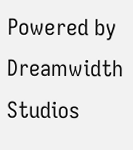Powered by Dreamwidth Studios